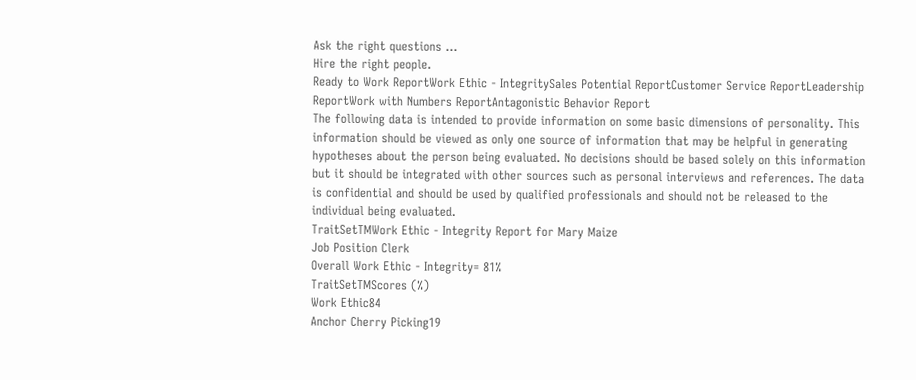Ask the right questions ...
Hire the right people.
Ready to Work ReportWork Ethic - IntegritySales Potential ReportCustomer Service ReportLeadership ReportWork with Numbers ReportAntagonistic Behavior Report
The following data is intended to provide information on some basic dimensions of personality. This information should be viewed as only one source of information that may be helpful in generating hypotheses about the person being evaluated. No decisions should be based solely on this information but it should be integrated with other sources such as personal interviews and references. The data is confidential and should be used by qualified professionals and should not be released to the individual being evaluated.
TraitSetTMWork Ethic - Integrity Report for Mary Maize
Job Position Clerk
Overall Work Ethic - Integrity= 81%
TraitSetTMScores (%)
Work Ethic84
Anchor Cherry Picking19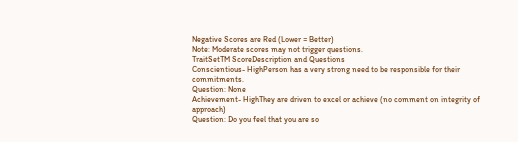Negative Scores are Red (Lower = Better)
Note: Moderate scores may not trigger questions.
TraitSetTM ScoreDescription and Questions
Conscientious- HighPerson has a very strong need to be responsible for their commitments.
Question: None
Achievement- HighThey are driven to excel or achieve (no comment on integrity of approach)
Question: Do you feel that you are so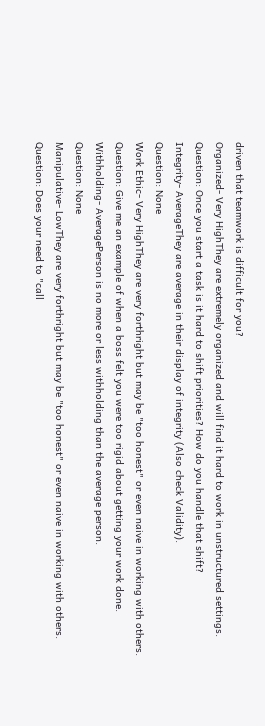driven that teamwork is difficult for you?
Organized- Very HighThey are extremely organized and will find it hard to work in unstructured settings.
Question: Once you start a task is it hard to shift priorities? How do you handle that shift?
Integrity- AverageThey are average in their display of integrity (Also check Validity).
Question: None
Work Ethic- Very HighThey are very forthright but may be "too honest" or even naive in working with others.
Question: Give me an example of when a boss felt you were too rigid about getting your work done.
Withholding- AveragePerson is no more or less withholding than the average person.
Question: None
Manipulative- LowThey are very forthright but may be "too honest" or even naive in working with others.
Question: Does your need to "call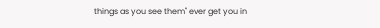things as you see them" ever get you in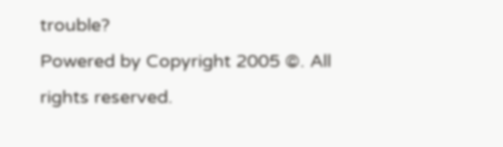trouble?
Powered by Copyright 2005 ©. All rights reserved.